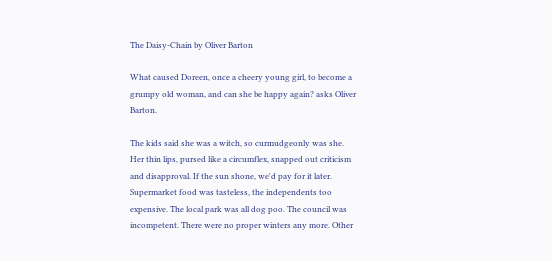The Daisy-Chain by Oliver Barton

What caused Doreen, once a cheery young girl, to become a grumpy old woman, and can she be happy again? asks Oliver Barton.

The kids said she was a witch, so curmudgeonly was she. Her thin lips, pursed like a circumflex, snapped out criticism and disapproval. If the sun shone, we'd pay for it later. Supermarket food was tasteless, the independents too expensive. The local park was all dog poo. The council was incompetent. There were no proper winters any more. Other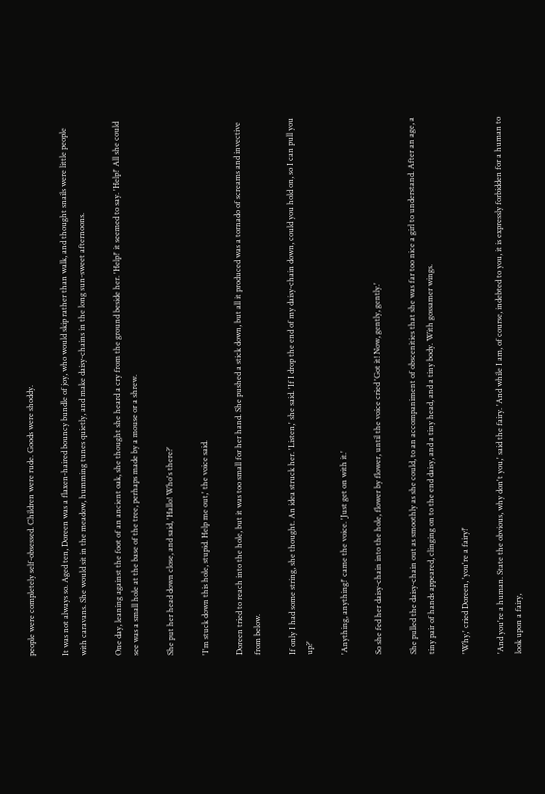people were completely self-obsessed. Children were rude. Goods were shoddy.

It was not always so. Aged ten, Doreen was a flaxen-haired bouncy bundle of joy, who would skip rather than walk, and thought snails were little people with caravans. She would sit in the meadow, humming tunes quietly, and make daisy-chains in the long sun-sweet afternoons.

One day, leaning against the foot of an ancient oak, she thought she heard a cry from the ground beside her. 'Help!' it seemed to say. 'Help!' All she could see was a small hole at the base of the tree, perhaps made by a mouse or a shrew.

She put her head down close, and said, 'Hallo! Who's there?'

'I'm stuck down this hole, stupid. Help me out,' the voice said.

Doreen tried to reach into the hole, but it was too small for her hand. She pushed a stick down, but all it produced was a tornado of screams and invective from below.

If only I had some string, she thought. An idea struck her. 'Listen,' she said. 'If I drop the end of my daisy-chain down, could you hold on, so I can pull you up?'

'Anything, anything!' came the voice. 'Just get on with it.'

So she fed her daisy-chain into the hole, flower by flower, until the voice cried 'Got it! Now, gently, gently.'

She pulled the daisy-chain out as smoothly as she could, to an accompaniment of obscenities that she was far too nice a girl to understand. After an age, a tiny pair of hands appeared, clinging on to the end daisy, and a tiny head, and a tiny body. With gossamer wings.

'Why,' cried Doreen, 'you're a fairy!'

'And you're a human. State the obvious, why don't you,' said the fairy. 'And while I am, of course, indebted to you, it is expressly forbidden for a human to look upon a fairy,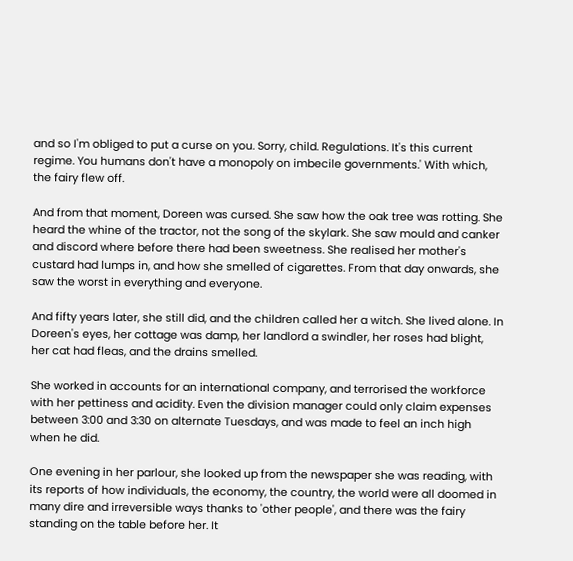and so I'm obliged to put a curse on you. Sorry, child. Regulations. It's this current regime. You humans don't have a monopoly on imbecile governments.' With which, the fairy flew off.

And from that moment, Doreen was cursed. She saw how the oak tree was rotting. She heard the whine of the tractor, not the song of the skylark. She saw mould and canker and discord where before there had been sweetness. She realised her mother's custard had lumps in, and how she smelled of cigarettes. From that day onwards, she saw the worst in everything and everyone.

And fifty years later, she still did, and the children called her a witch. She lived alone. In Doreen's eyes, her cottage was damp, her landlord a swindler, her roses had blight, her cat had fleas, and the drains smelled.

She worked in accounts for an international company, and terrorised the workforce with her pettiness and acidity. Even the division manager could only claim expenses between 3:00 and 3:30 on alternate Tuesdays, and was made to feel an inch high when he did.

One evening in her parlour, she looked up from the newspaper she was reading, with its reports of how individuals, the economy, the country, the world were all doomed in many dire and irreversible ways thanks to 'other people', and there was the fairy standing on the table before her. It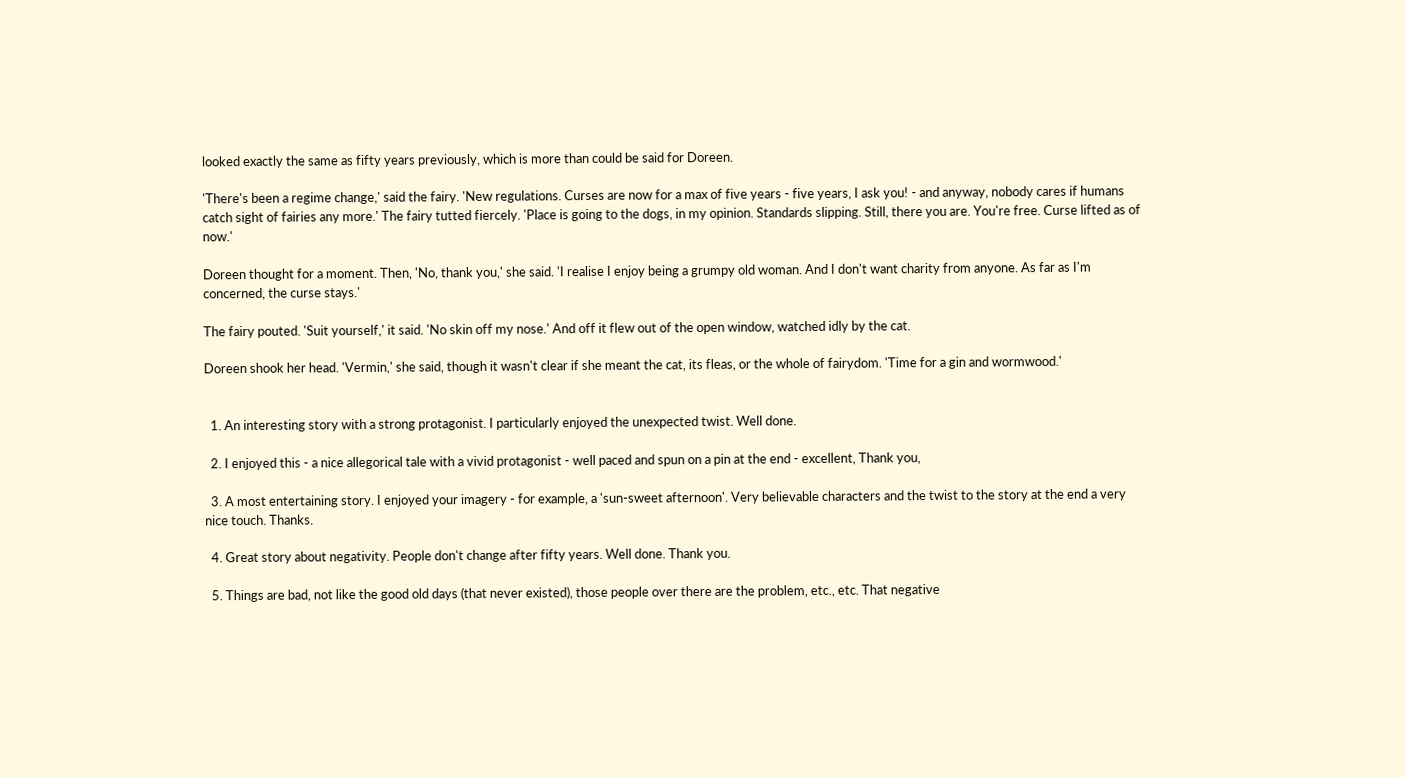looked exactly the same as fifty years previously, which is more than could be said for Doreen.

'There's been a regime change,' said the fairy. 'New regulations. Curses are now for a max of five years - five years, I ask you! - and anyway, nobody cares if humans catch sight of fairies any more.' The fairy tutted fiercely. 'Place is going to the dogs, in my opinion. Standards slipping. Still, there you are. You're free. Curse lifted as of now.'

Doreen thought for a moment. Then, 'No, thank you,' she said. 'I realise I enjoy being a grumpy old woman. And I don't want charity from anyone. As far as I'm concerned, the curse stays.'

The fairy pouted. 'Suit yourself,' it said. 'No skin off my nose.' And off it flew out of the open window, watched idly by the cat.

Doreen shook her head. 'Vermin,' she said, though it wasn't clear if she meant the cat, its fleas, or the whole of fairydom. 'Time for a gin and wormwood.'


  1. An interesting story with a strong protagonist. I particularly enjoyed the unexpected twist. Well done.

  2. I enjoyed this - a nice allegorical tale with a vivid protagonist - well paced and spun on a pin at the end - excellent, Thank you,

  3. A most entertaining story. I enjoyed your imagery - for example, a 'sun-sweet afternoon'. Very believable characters and the twist to the story at the end a very nice touch. Thanks.

  4. Great story about negativity. People don't change after fifty years. Well done. Thank you.

  5. Things are bad, not like the good old days (that never existed), those people over there are the problem, etc., etc. That negative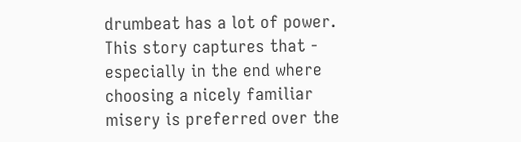drumbeat has a lot of power. This story captures that - especially in the end where choosing a nicely familiar misery is preferred over the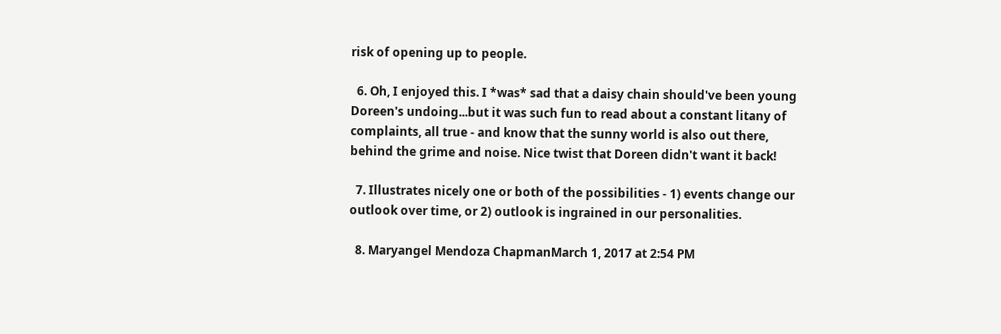risk of opening up to people.

  6. Oh, I enjoyed this. I *was* sad that a daisy chain should've been young Doreen's undoing...but it was such fun to read about a constant litany of complaints, all true - and know that the sunny world is also out there, behind the grime and noise. Nice twist that Doreen didn't want it back!

  7. Illustrates nicely one or both of the possibilities - 1) events change our outlook over time, or 2) outlook is ingrained in our personalities.

  8. Maryangel Mendoza ChapmanMarch 1, 2017 at 2:54 PM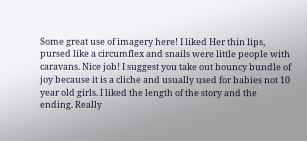Some great use of imagery here! I liked Her thin lips, pursed like a circumflex and snails were little people with caravans. Nice job! I suggest you take out bouncy bundle of joy because it is a cliche and usually used for babies not 10 year old girls. I liked the length of the story and the ending. Really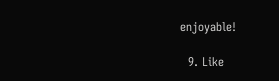enjoyable!

  9. Like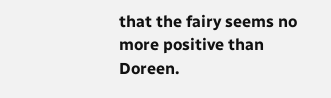that the fairy seems no more positive than Doreen.